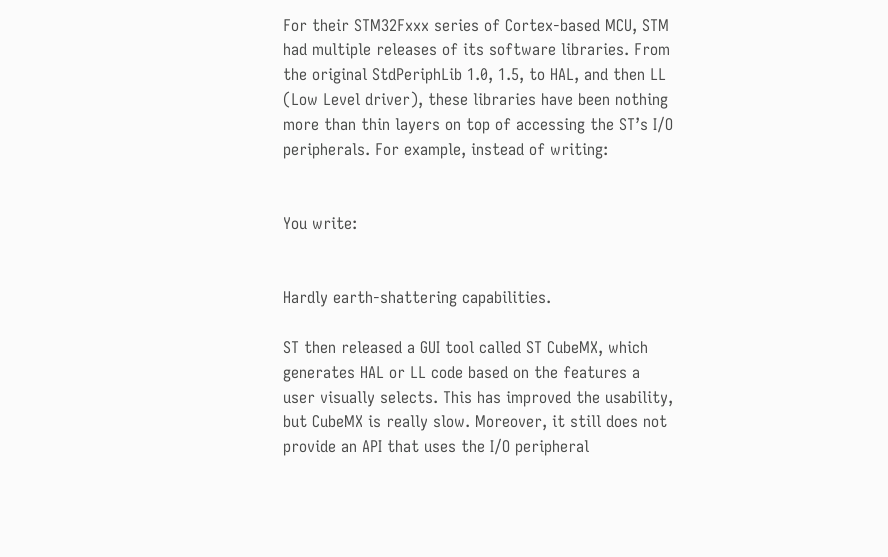For their STM32Fxxx series of Cortex-based MCU, STM had multiple releases of its software libraries. From the original StdPeriphLib 1.0, 1.5, to HAL, and then LL (Low Level driver), these libraries have been nothing more than thin layers on top of accessing the ST’s I/O peripherals. For example, instead of writing:


You write:


Hardly earth-shattering capabilities.

ST then released a GUI tool called ST CubeMX, which generates HAL or LL code based on the features a user visually selects. This has improved the usability, but CubeMX is really slow. Moreover, it still does not provide an API that uses the I/O peripheral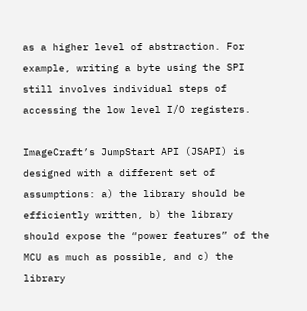as a higher level of abstraction. For example, writing a byte using the SPI still involves individual steps of accessing the low level I/O registers.

ImageCraft’s JumpStart API (JSAPI) is designed with a different set of assumptions: a) the library should be efficiently written, b) the library should expose the “power features” of the MCU as much as possible, and c) the library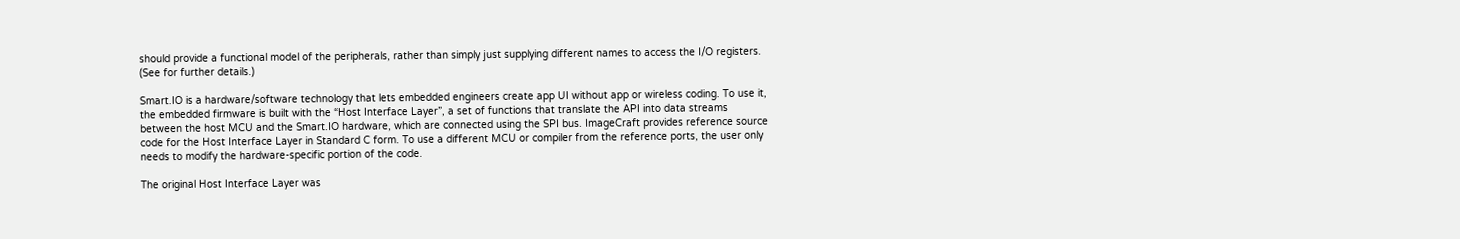should provide a functional model of the peripherals, rather than simply just supplying different names to access the I/O registers. (See for further details.)

Smart.IO is a hardware/software technology that lets embedded engineers create app UI without app or wireless coding. To use it, the embedded firmware is built with the “Host Interface Layer”, a set of functions that translate the API into data streams between the host MCU and the Smart.IO hardware, which are connected using the SPI bus. ImageCraft provides reference source code for the Host Interface Layer in Standard C form. To use a different MCU or compiler from the reference ports, the user only needs to modify the hardware-specific portion of the code.

The original Host Interface Layer was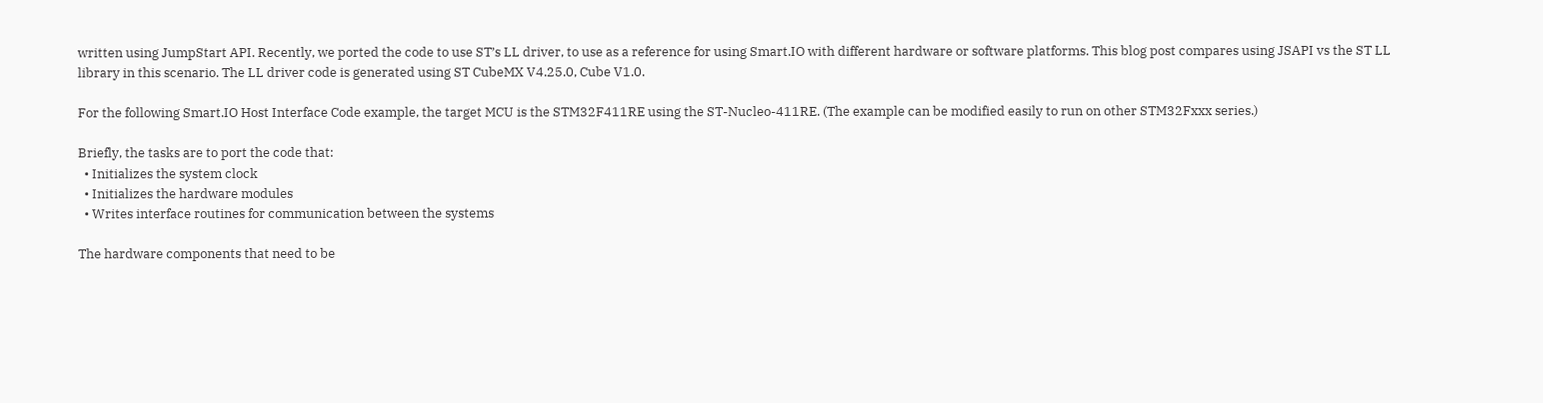written using JumpStart API. Recently, we ported the code to use ST’s LL driver, to use as a reference for using Smart.IO with different hardware or software platforms. This blog post compares using JSAPI vs the ST LL library in this scenario. The LL driver code is generated using ST CubeMX V4.25.0, Cube V1.0.

For the following Smart.IO Host Interface Code example, the target MCU is the STM32F411RE using the ST-Nucleo-411RE. (The example can be modified easily to run on other STM32Fxxx series.)

Briefly, the tasks are to port the code that:
  • Initializes the system clock
  • Initializes the hardware modules
  • Writes interface routines for communication between the systems

The hardware components that need to be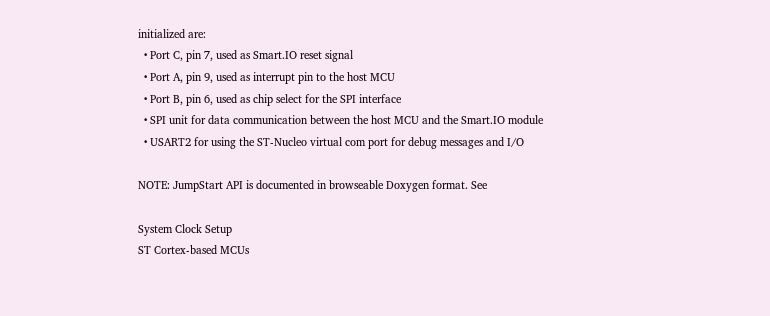initialized are:
  • Port C, pin 7, used as Smart.IO reset signal
  • Port A, pin 9, used as interrupt pin to the host MCU
  • Port B, pin 6, used as chip select for the SPI interface
  • SPI unit for data communication between the host MCU and the Smart.IO module
  • USART2 for using the ST-Nucleo virtual com port for debug messages and I/O

NOTE: JumpStart API is documented in browseable Doxygen format. See

System Clock Setup
ST Cortex-based MCUs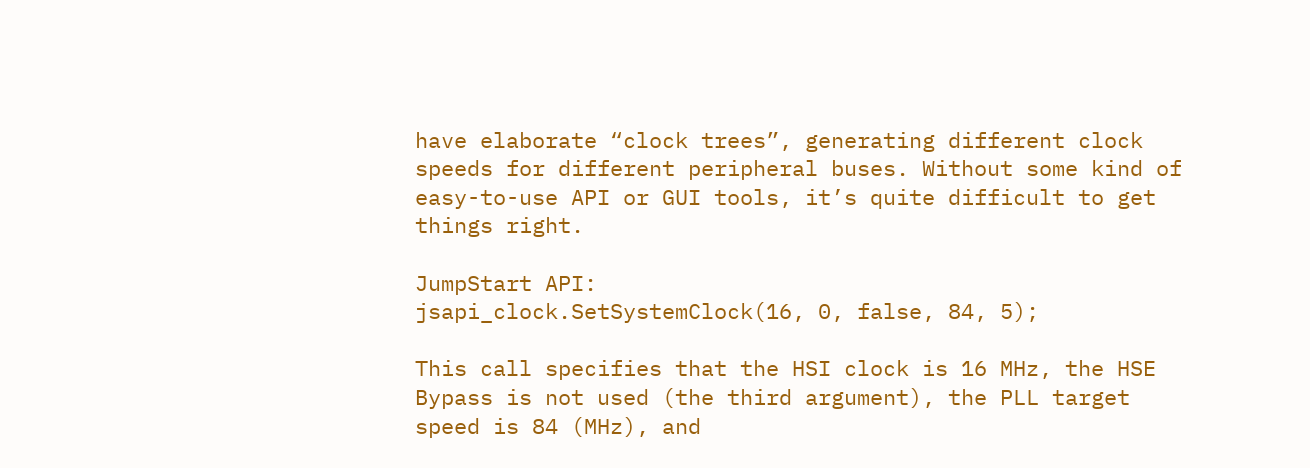have elaborate “clock trees”, generating different clock speeds for different peripheral buses. Without some kind of easy-to-use API or GUI tools, it’s quite difficult to get things right.

JumpStart API:
jsapi_clock.SetSystemClock(16, 0, false, 84, 5);

This call specifies that the HSI clock is 16 MHz, the HSE Bypass is not used (the third argument), the PLL target speed is 84 (MHz), and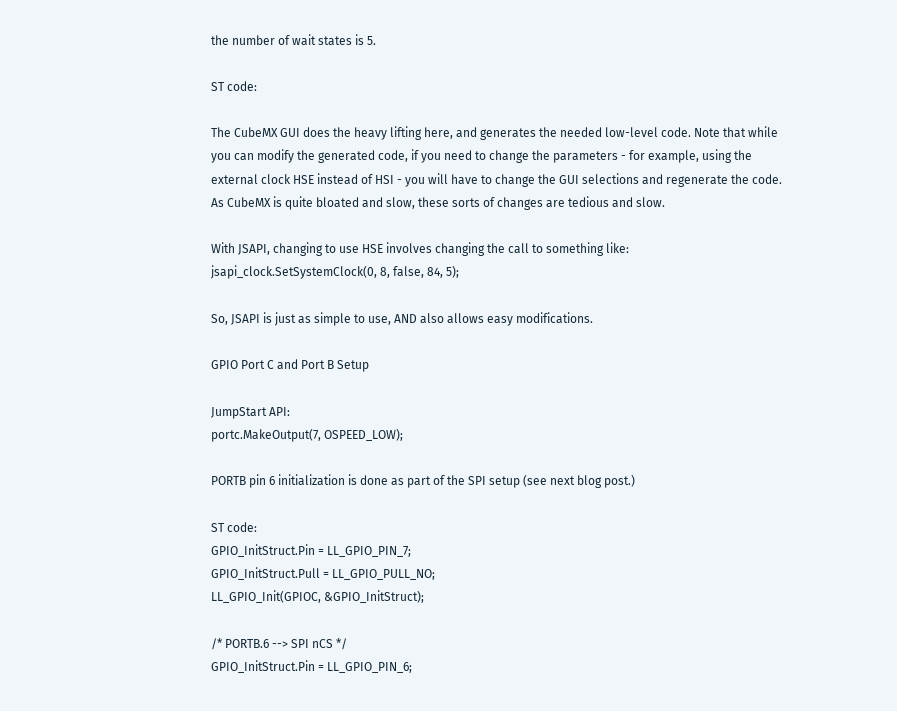the number of wait states is 5.

ST code:

The CubeMX GUI does the heavy lifting here, and generates the needed low-level code. Note that while you can modify the generated code, if you need to change the parameters - for example, using the external clock HSE instead of HSI - you will have to change the GUI selections and regenerate the code. As CubeMX is quite bloated and slow, these sorts of changes are tedious and slow.

With JSAPI, changing to use HSE involves changing the call to something like:
jsapi_clock.SetSystemClock(0, 8, false, 84, 5);

So, JSAPI is just as simple to use, AND also allows easy modifications.

GPIO Port C and Port B Setup

JumpStart API:
portc.MakeOutput(7, OSPEED_LOW);

PORTB pin 6 initialization is done as part of the SPI setup (see next blog post.)

ST code:
GPIO_InitStruct.Pin = LL_GPIO_PIN_7;
GPIO_InitStruct.Pull = LL_GPIO_PULL_NO;
LL_GPIO_Init(GPIOC, &GPIO_InitStruct);

/* PORTB.6 --> SPI nCS */
GPIO_InitStruct.Pin = LL_GPIO_PIN_6;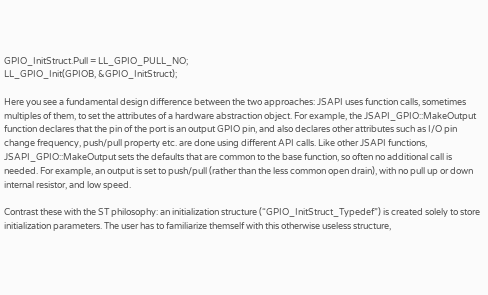GPIO_InitStruct.Pull = LL_GPIO_PULL_NO;
LL_GPIO_Init(GPIOB, &GPIO_InitStruct);

Here you see a fundamental design difference between the two approaches: JSAPI uses function calls, sometimes multiples of them, to set the attributes of a hardware abstraction object. For example, the JSAPI_GPIO::MakeOutput function declares that the pin of the port is an output GPIO pin, and also declares other attributes such as I/O pin change frequency, push/pull property etc. are done using different API calls. Like other JSAPI functions, JSAPI_GPIO::MakeOutput sets the defaults that are common to the base function, so often no additional call is needed. For example, an output is set to push/pull (rather than the less common open drain), with no pull up or down internal resistor, and low speed.

Contrast these with the ST philosophy: an initialization structure (“GPIO_InitStruct_Typedef”) is created solely to store initialization parameters. The user has to familiarize themself with this otherwise useless structure,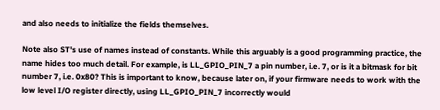and also needs to initialize the fields themselves.

Note also ST's use of names instead of constants. While this arguably is a good programming practice, the name hides too much detail. For example, is LL_GPIO_PIN_7 a pin number, i.e. 7, or is it a bitmask for bit number 7, i.e. 0x80? This is important to know, because later on, if your firmware needs to work with the low level I/O register directly, using LL_GPIO_PIN_7 incorrectly would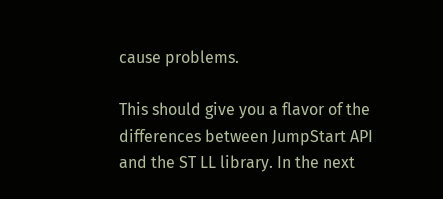cause problems.

This should give you a flavor of the differences between JumpStart API and the ST LL library. In the next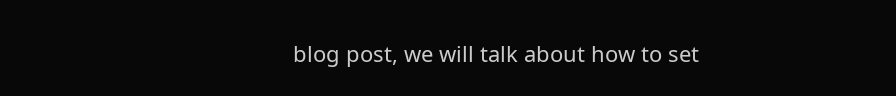blog post, we will talk about how to set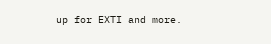up for EXTI and more.